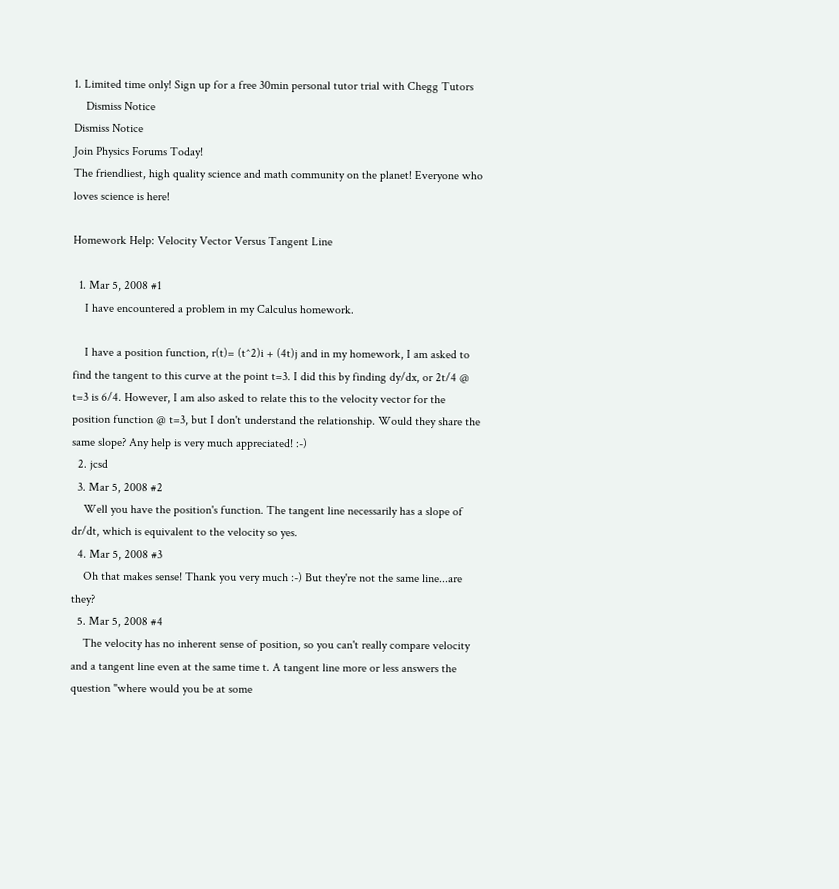1. Limited time only! Sign up for a free 30min personal tutor trial with Chegg Tutors
    Dismiss Notice
Dismiss Notice
Join Physics Forums Today!
The friendliest, high quality science and math community on the planet! Everyone who loves science is here!

Homework Help: Velocity Vector Versus Tangent Line

  1. Mar 5, 2008 #1
    I have encountered a problem in my Calculus homework.

    I have a position function, r(t)= (t^2)i + (4t)j and in my homework, I am asked to find the tangent to this curve at the point t=3. I did this by finding dy/dx, or 2t/4 @ t=3 is 6/4. However, I am also asked to relate this to the velocity vector for the position function @ t=3, but I don't understand the relationship. Would they share the same slope? Any help is very much appreciated! :-)
  2. jcsd
  3. Mar 5, 2008 #2
    Well you have the position's function. The tangent line necessarily has a slope of dr/dt, which is equivalent to the velocity so yes.
  4. Mar 5, 2008 #3
    Oh that makes sense! Thank you very much :-) But they're not the same line...are they?
  5. Mar 5, 2008 #4
    The velocity has no inherent sense of position, so you can't really compare velocity and a tangent line even at the same time t. A tangent line more or less answers the question "where would you be at some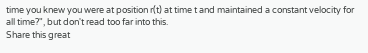time you knew you were at position r(t) at time t and maintained a constant velocity for all time?", but don't read too far into this.
Share this great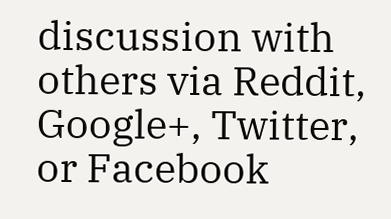discussion with others via Reddit, Google+, Twitter, or Facebook